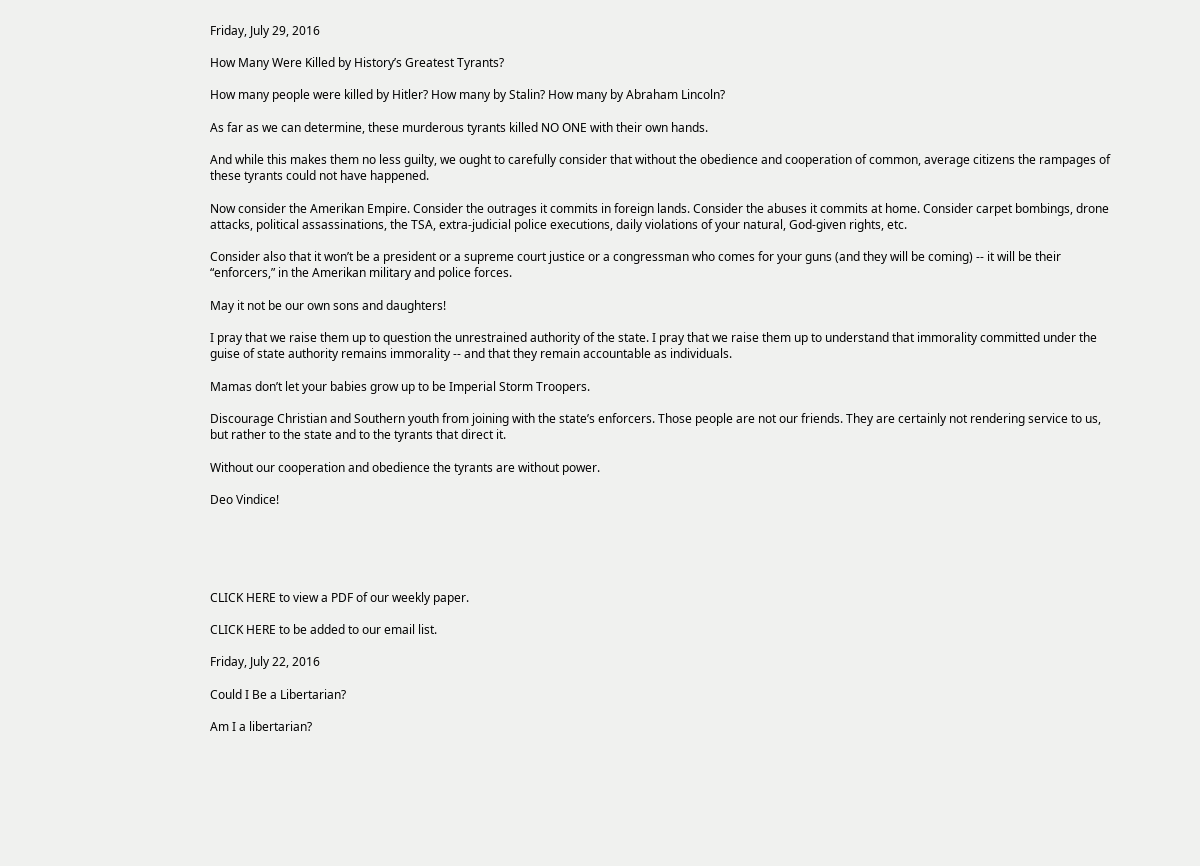Friday, July 29, 2016

How Many Were Killed by History’s Greatest Tyrants?

How many people were killed by Hitler? How many by Stalin? How many by Abraham Lincoln?

As far as we can determine, these murderous tyrants killed NO ONE with their own hands.

And while this makes them no less guilty, we ought to carefully consider that without the obedience and cooperation of common, average citizens the rampages of these tyrants could not have happened.

Now consider the Amerikan Empire. Consider the outrages it commits in foreign lands. Consider the abuses it commits at home. Consider carpet bombings, drone attacks, political assassinations, the TSA, extra-judicial police executions, daily violations of your natural, God-given rights, etc.

Consider also that it won’t be a president or a supreme court justice or a congressman who comes for your guns (and they will be coming) -- it will be their “enforcers,” in the Amerikan military and police forces.

May it not be our own sons and daughters!

I pray that we raise them up to question the unrestrained authority of the state. I pray that we raise them up to understand that immorality committed under the guise of state authority remains immorality -- and that they remain accountable as individuals.

Mamas don’t let your babies grow up to be Imperial Storm Troopers.

Discourage Christian and Southern youth from joining with the state’s enforcers. Those people are not our friends. They are certainly not rendering service to us, but rather to the state and to the tyrants that direct it.

Without our cooperation and obedience the tyrants are without power.

Deo Vindice!





CLICK HERE to view a PDF of our weekly paper.

CLICK HERE to be added to our email list.

Friday, July 22, 2016

Could I Be a Libertarian?

Am I a libertarian?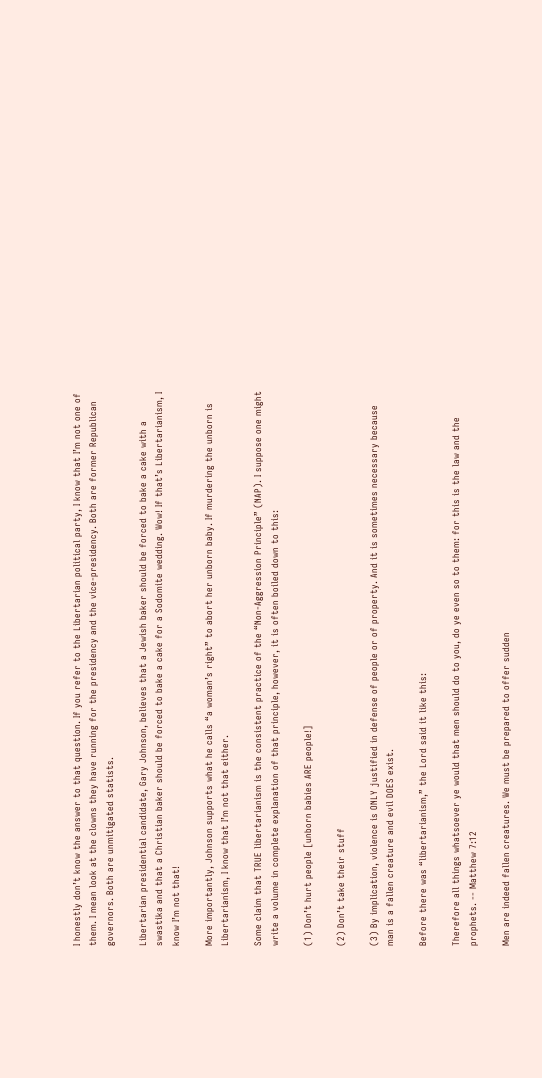I honestly don’t know the answer to that question. If you refer to the Libertarian political party, I know that I’m not one of them. I mean look at the clowns they have running for the presidency and the vice-presidency. Both are former Republican governors. Both are unmitigated statists.

Libertarian presidential candidate, Gary Johnson, believes that a Jewish baker should be forced to bake a cake with a swastika and that a Christian baker should be forced to bake a cake for a Sodomite wedding. Wow! If that’s Libertarianism, I know I’m not that!

More importantly, Johnson supports what he calls “a woman’s right” to abort her unborn baby. If murdering the unborn is Libertarianism, I know that I’m not that either.

Some claim that TRUE libertarianism is the consistent practice of the “Non-Aggression Principle” (NAP). I suppose one might write a volume in complete explanation of that principle, however, it is often boiled down to this:

(1) Don’t hurt people [unborn babies ARE people!]

(2) Don’t take their stuff

(3) By implication, violence is ONLY justified in defense of people or of property. And it is sometimes necessary because man is a fallen creature and evil DOES exist.

Before there was “libertarianism,” the Lord said it like this:

Therefore all things whatsoever ye would that men should do to you, do ye even so to them: for this is the law and the prophets. -- Matthew 7:12

Men are indeed fallen creatures. We must be prepared to offer sudden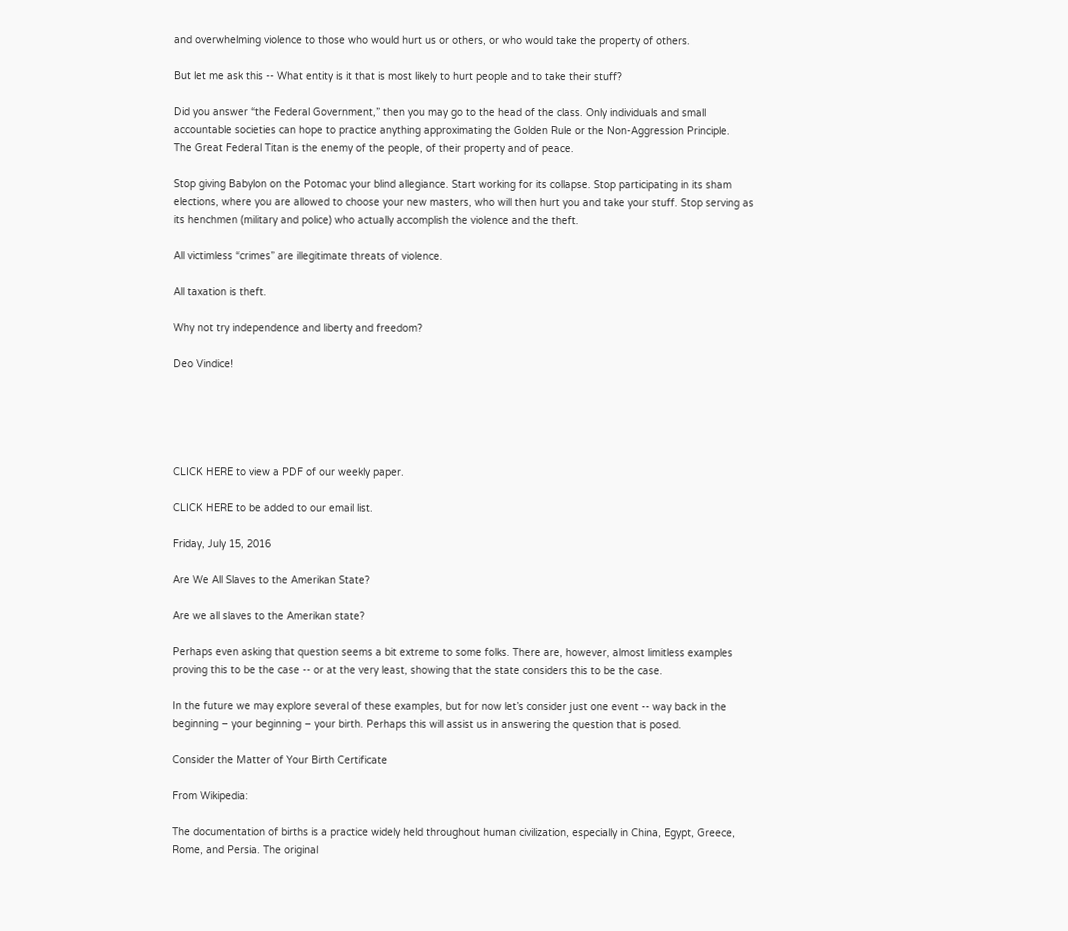and overwhelming violence to those who would hurt us or others, or who would take the property of others.

But let me ask this -- What entity is it that is most likely to hurt people and to take their stuff?

Did you answer “the Federal Government,” then you may go to the head of the class. Only individuals and small accountable societies can hope to practice anything approximating the Golden Rule or the Non-Aggression Principle.
The Great Federal Titan is the enemy of the people, of their property and of peace.

Stop giving Babylon on the Potomac your blind allegiance. Start working for its collapse. Stop participating in its sham elections, where you are allowed to choose your new masters, who will then hurt you and take your stuff. Stop serving as its henchmen (military and police) who actually accomplish the violence and the theft.

All victimless “crimes” are illegitimate threats of violence.

All taxation is theft.

Why not try independence and liberty and freedom?

Deo Vindice!





CLICK HERE to view a PDF of our weekly paper.

CLICK HERE to be added to our email list.

Friday, July 15, 2016

Are We All Slaves to the Amerikan State?

Are we all slaves to the Amerikan state?

Perhaps even asking that question seems a bit extreme to some folks. There are, however, almost limitless examples proving this to be the case -- or at the very least, showing that the state considers this to be the case.

In the future we may explore several of these examples, but for now let’s consider just one event -- way back in the beginning – your beginning – your birth. Perhaps this will assist us in answering the question that is posed.

Consider the Matter of Your Birth Certificate

From Wikipedia:

The documentation of births is a practice widely held throughout human civilization, especially in China, Egypt, Greece, Rome, and Persia. The original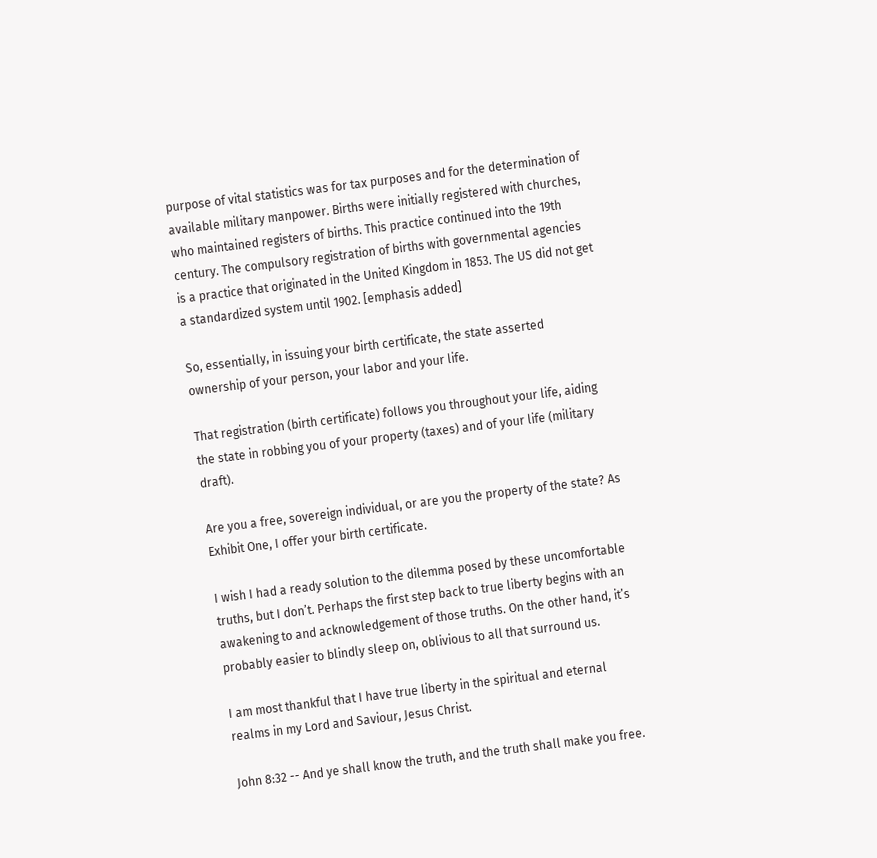purpose of vital statistics was for tax purposes and for the determination of available military manpower. Births were initially registered with churches, who maintained registers of births. This practice continued into the 19th century. The compulsory registration of births with governmental agencies is a practice that originated in the United Kingdom in 1853. The US did not get a standardized system until 1902. [emphasis added]

So, essentially, in issuing your birth certificate, the state asserted ownership of your person, your labor and your life.

That registration (birth certificate) follows you throughout your life, aiding the state in robbing you of your property (taxes) and of your life (military draft).

Are you a free, sovereign individual, or are you the property of the state? As Exhibit One, I offer your birth certificate.

I wish I had a ready solution to the dilemma posed by these uncomfortable truths, but I don’t. Perhaps the first step back to true liberty begins with an awakening to and acknowledgement of those truths. On the other hand, it’s probably easier to blindly sleep on, oblivious to all that surround us.

I am most thankful that I have true liberty in the spiritual and eternal realms in my Lord and Saviour, Jesus Christ.

John 8:32 -- And ye shall know the truth, and the truth shall make you free.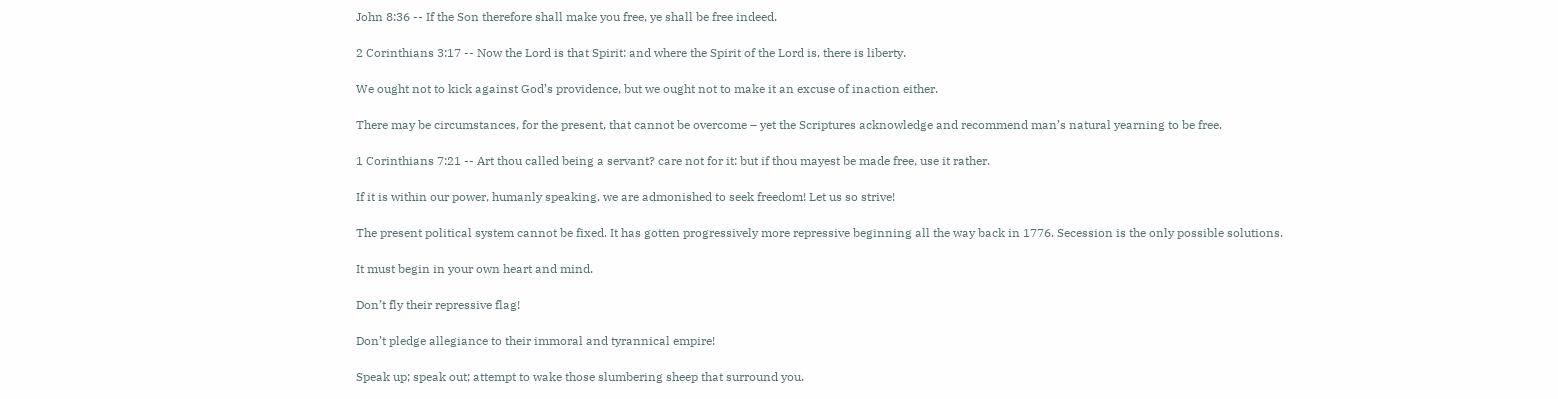John 8:36 -- If the Son therefore shall make you free, ye shall be free indeed.

2 Corinthians 3:17 -- Now the Lord is that Spirit: and where the Spirit of the Lord is, there is liberty.

We ought not to kick against God’s providence, but we ought not to make it an excuse of inaction either.

There may be circumstances, for the present, that cannot be overcome – yet the Scriptures acknowledge and recommend man’s natural yearning to be free.

1 Corinthians 7:21 -- Art thou called being a servant? care not for it: but if thou mayest be made free, use it rather.

If it is within our power, humanly speaking, we are admonished to seek freedom! Let us so strive!

The present political system cannot be fixed. It has gotten progressively more repressive beginning all the way back in 1776. Secession is the only possible solutions.

It must begin in your own heart and mind.

Don’t fly their repressive flag!

Don’t pledge allegiance to their immoral and tyrannical empire!

Speak up; speak out; attempt to wake those slumbering sheep that surround you.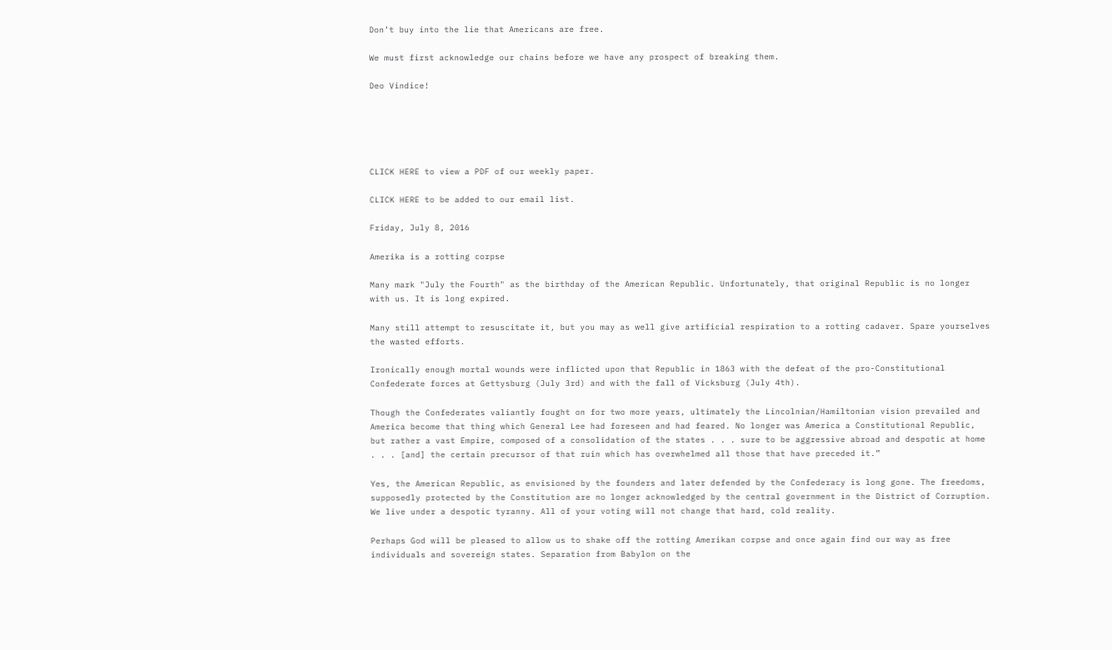Don’t buy into the lie that Americans are free.

We must first acknowledge our chains before we have any prospect of breaking them.

Deo Vindice!





CLICK HERE to view a PDF of our weekly paper.

CLICK HERE to be added to our email list.

Friday, July 8, 2016

Amerika is a rotting corpse

Many mark "July the Fourth" as the birthday of the American Republic. Unfortunately, that original Republic is no longer with us. It is long expired.

Many still attempt to resuscitate it, but you may as well give artificial respiration to a rotting cadaver. Spare yourselves the wasted efforts.

Ironically enough mortal wounds were inflicted upon that Republic in 1863 with the defeat of the pro-Constitutional Confederate forces at Gettysburg (July 3rd) and with the fall of Vicksburg (July 4th).

Though the Confederates valiantly fought on for two more years, ultimately the Lincolnian/Hamiltonian vision prevailed and America become that thing which General Lee had foreseen and had feared. No longer was America a Constitutional Republic, but rather a vast Empire, composed of a consolidation of the states . . . sure to be aggressive abroad and despotic at home . . . [and] the certain precursor of that ruin which has overwhelmed all those that have preceded it.”

Yes, the American Republic, as envisioned by the founders and later defended by the Confederacy is long gone. The freedoms, supposedly protected by the Constitution are no longer acknowledged by the central government in the District of Corruption. We live under a despotic tyranny. All of your voting will not change that hard, cold reality.

Perhaps God will be pleased to allow us to shake off the rotting Amerikan corpse and once again find our way as free individuals and sovereign states. Separation from Babylon on the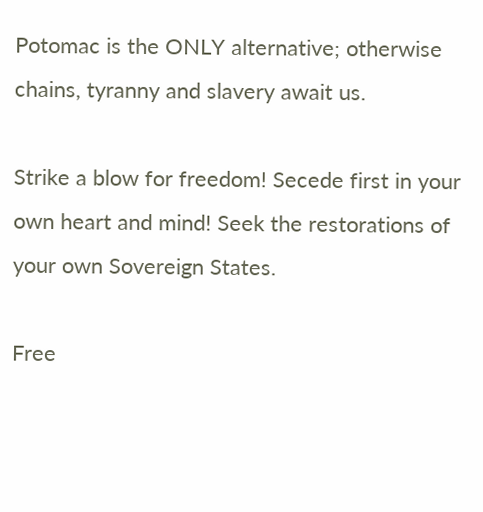Potomac is the ONLY alternative; otherwise chains, tyranny and slavery await us.

Strike a blow for freedom! Secede first in your own heart and mind! Seek the restorations of your own Sovereign States.

Free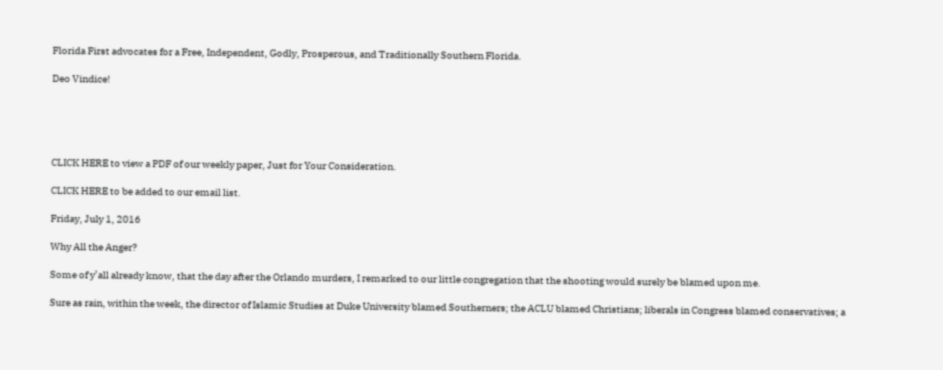Florida First advocates for a Free, Independent, Godly, Prosperous, and Traditionally Southern Florida.

Deo Vindice!





CLICK HERE to view a PDF of our weekly paper, Just for Your Consideration.

CLICK HERE to be added to our email list.

Friday, July 1, 2016

Why All the Anger?

Some of y’all already know, that the day after the Orlando murders, I remarked to our little congregation that the shooting would surely be blamed upon me.

Sure as rain, within the week, the director of Islamic Studies at Duke University blamed Southerners; the ACLU blamed Christians; liberals in Congress blamed conservatives; a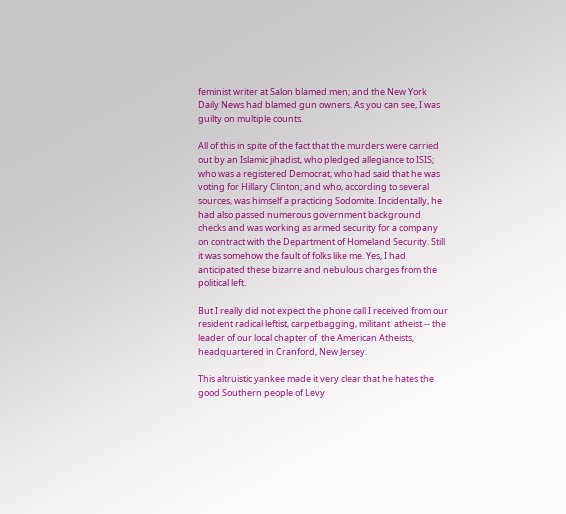feminist writer at Salon blamed men; and the New York Daily News had blamed gun owners. As you can see, I was guilty on multiple counts.

All of this in spite of the fact that the murders were carried out by an Islamic jihadist, who pledged allegiance to ISIS; who was a registered Democrat; who had said that he was voting for Hillary Clinton; and who, according to several sources, was himself a practicing Sodomite. Incidentally, he had also passed numerous government background checks and was working as armed security for a company on contract with the Department of Homeland Security. Still it was somehow the fault of folks like me. Yes, I had anticipated these bizarre and nebulous charges from the political left.

But I really did not expect the phone call I received from our resident radical leftist, carpetbagging, militant  atheist -- the leader of our local chapter of  the American Atheists, headquartered in Cranford, New Jersey.

This altruistic yankee made it very clear that he hates the good Southern people of Levy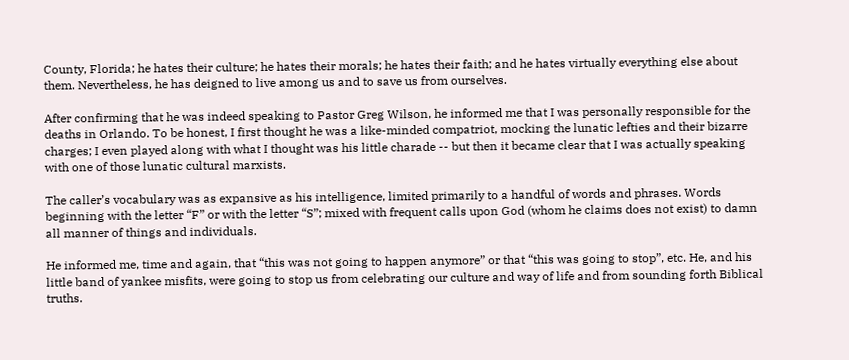County, Florida; he hates their culture; he hates their morals; he hates their faith; and he hates virtually everything else about them. Nevertheless, he has deigned to live among us and to save us from ourselves.

After confirming that he was indeed speaking to Pastor Greg Wilson, he informed me that I was personally responsible for the deaths in Orlando. To be honest, I first thought he was a like-minded compatriot, mocking the lunatic lefties and their bizarre charges; I even played along with what I thought was his little charade -- but then it became clear that I was actually speaking with one of those lunatic cultural marxists.

The caller’s vocabulary was as expansive as his intelligence, limited primarily to a handful of words and phrases. Words beginning with the letter “F” or with the letter “S”; mixed with frequent calls upon God (whom he claims does not exist) to damn all manner of things and individuals.

He informed me, time and again, that “this was not going to happen anymore” or that “this was going to stop”, etc. He, and his little band of yankee misfits, were going to stop us from celebrating our culture and way of life and from sounding forth Biblical truths.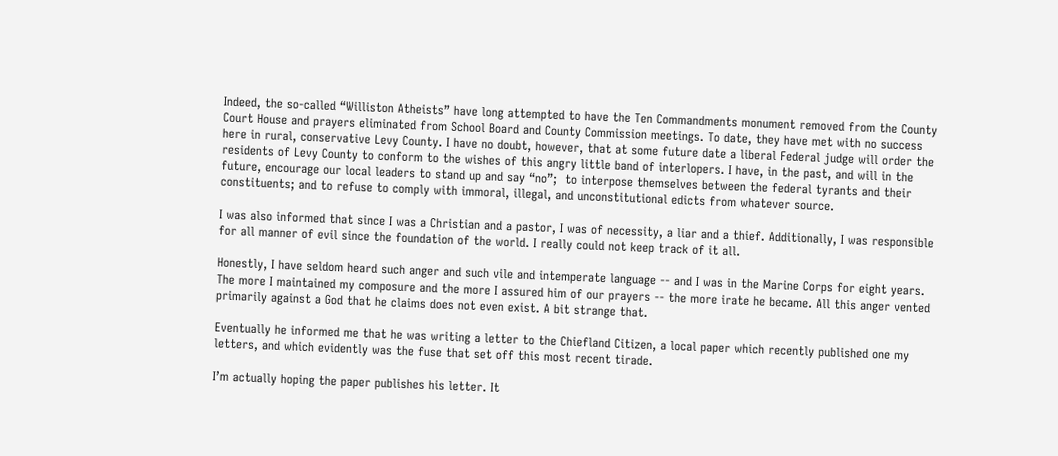Indeed, the so-called “Williston Atheists” have long attempted to have the Ten Commandments monument removed from the County Court House and prayers eliminated from School Board and County Commission meetings. To date, they have met with no success here in rural, conservative Levy County. I have no doubt, however, that at some future date a liberal Federal judge will order the residents of Levy County to conform to the wishes of this angry little band of interlopers. I have, in the past, and will in the future, encourage our local leaders to stand up and say “no”;  to interpose themselves between the federal tyrants and their constituents; and to refuse to comply with immoral, illegal, and unconstitutional edicts from whatever source.

I was also informed that since I was a Christian and a pastor, I was of necessity, a liar and a thief. Additionally, I was responsible for all manner of evil since the foundation of the world. I really could not keep track of it all.

Honestly, I have seldom heard such anger and such vile and intemperate language -- and I was in the Marine Corps for eight years. The more I maintained my composure and the more I assured him of our prayers -- the more irate he became. All this anger vented primarily against a God that he claims does not even exist. A bit strange that.

Eventually he informed me that he was writing a letter to the Chiefland Citizen, a local paper which recently published one my letters, and which evidently was the fuse that set off this most recent tirade.

I’m actually hoping the paper publishes his letter. It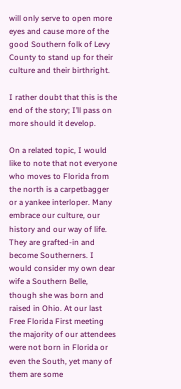will only serve to open more eyes and cause more of the good Southern folk of Levy County to stand up for their culture and their birthright.

I rather doubt that this is the end of the story; I’ll pass on more should it develop.

On a related topic, I would like to note that not everyone who moves to Florida from the north is a carpetbagger or a yankee interloper. Many embrace our culture, our history and our way of life. They are grafted-in and become Southerners. I would consider my own dear wife a Southern Belle, though she was born and raised in Ohio. At our last Free Florida First meeting the majority of our attendees were not born in Florida or even the South, yet many of them are some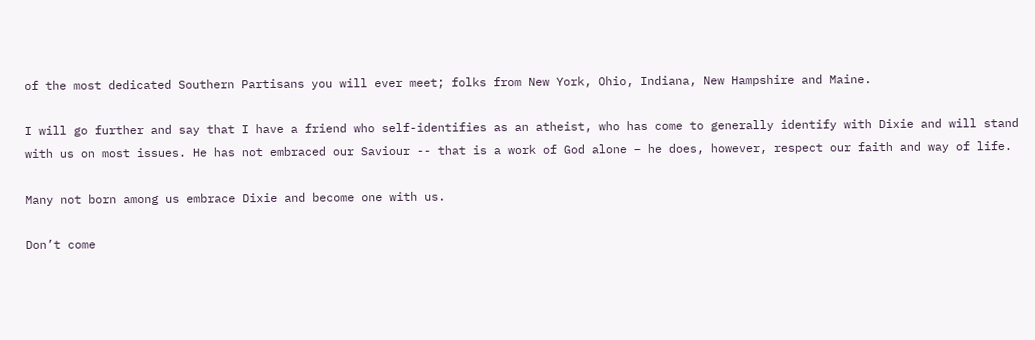of the most dedicated Southern Partisans you will ever meet; folks from New York, Ohio, Indiana, New Hampshire and Maine.

I will go further and say that I have a friend who self-identifies as an atheist, who has come to generally identify with Dixie and will stand with us on most issues. He has not embraced our Saviour -- that is a work of God alone – he does, however, respect our faith and way of life.

Many not born among us embrace Dixie and become one with us.

Don’t come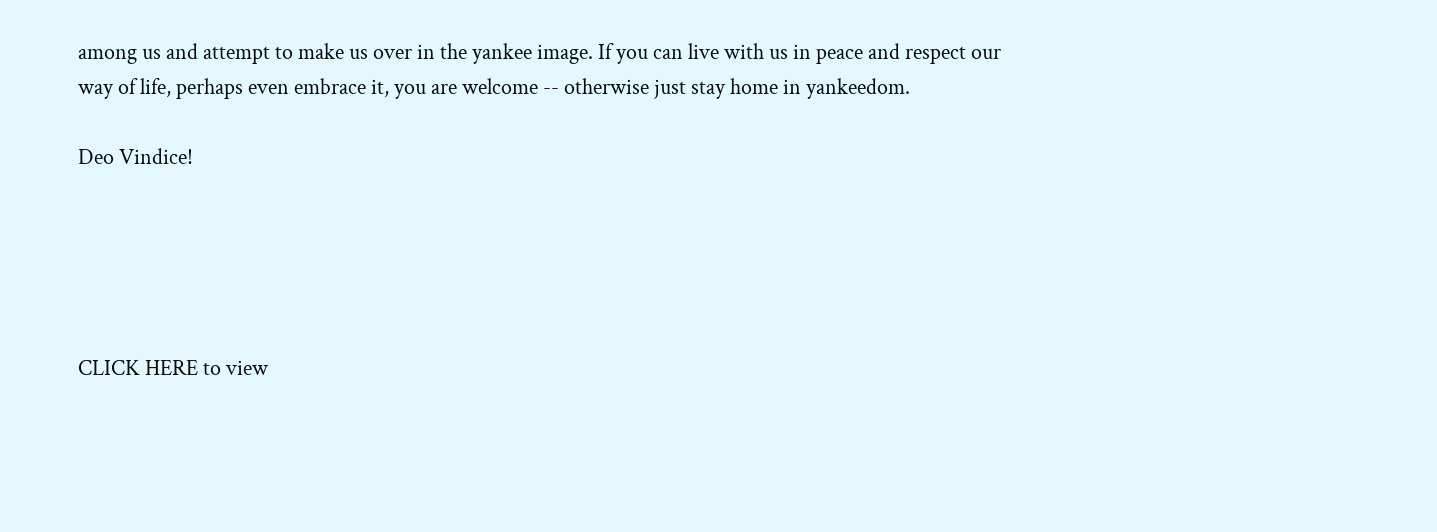among us and attempt to make us over in the yankee image. If you can live with us in peace and respect our way of life, perhaps even embrace it, you are welcome -- otherwise just stay home in yankeedom.

Deo Vindice!





CLICK HERE to view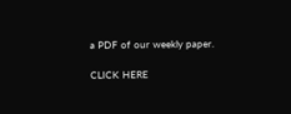a PDF of our weekly paper.

CLICK HERE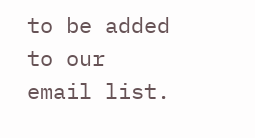to be added to our email list.